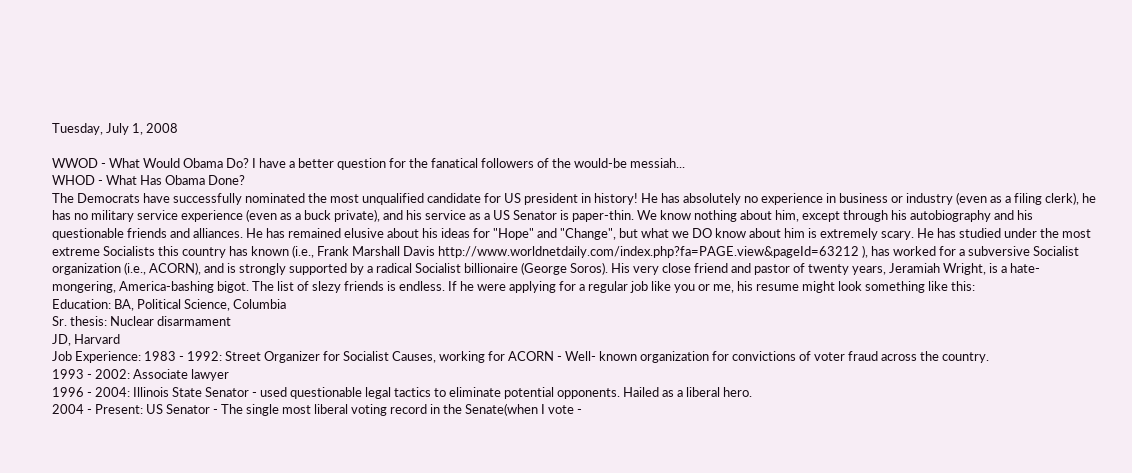Tuesday, July 1, 2008

WWOD - What Would Obama Do? I have a better question for the fanatical followers of the would-be messiah...
WHOD - What Has Obama Done?
The Democrats have successfully nominated the most unqualified candidate for US president in history! He has absolutely no experience in business or industry (even as a filing clerk), he has no military service experience (even as a buck private), and his service as a US Senator is paper-thin. We know nothing about him, except through his autobiography and his questionable friends and alliances. He has remained elusive about his ideas for "Hope" and "Change", but what we DO know about him is extremely scary. He has studied under the most extreme Socialists this country has known (i.e., Frank Marshall Davis http://www.worldnetdaily.com/index.php?fa=PAGE.view&pageId=63212 ), has worked for a subversive Socialist organization (i.e., ACORN), and is strongly supported by a radical Socialist billionaire (George Soros). His very close friend and pastor of twenty years, Jeramiah Wright, is a hate-mongering, America-bashing bigot. The list of slezy friends is endless. If he were applying for a regular job like you or me, his resume might look something like this:
Education: BA, Political Science, Columbia
Sr. thesis: Nuclear disarmament
JD, Harvard
Job Experience: 1983 - 1992: Street Organizer for Socialist Causes, working for ACORN - Well- known organization for convictions of voter fraud across the country.
1993 - 2002: Associate lawyer
1996 - 2004: Illinois State Senator - used questionable legal tactics to eliminate potential opponents. Hailed as a liberal hero.
2004 - Present: US Senator - The single most liberal voting record in the Senate(when I vote -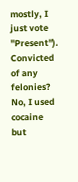mostly, I just vote "Present").
Convicted of any felonies? No, I used cocaine but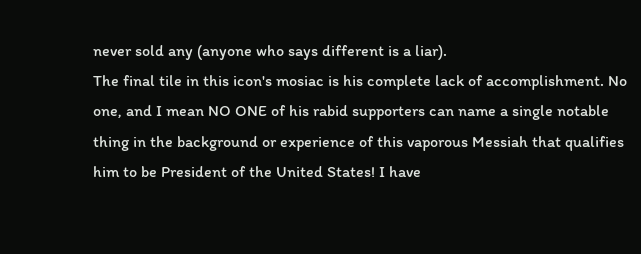never sold any (anyone who says different is a liar).
The final tile in this icon's mosiac is his complete lack of accomplishment. No one, and I mean NO ONE of his rabid supporters can name a single notable thing in the background or experience of this vaporous Messiah that qualifies him to be President of the United States! I have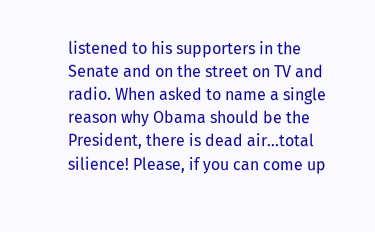listened to his supporters in the Senate and on the street on TV and radio. When asked to name a single reason why Obama should be the President, there is dead air...total silience! Please, if you can come up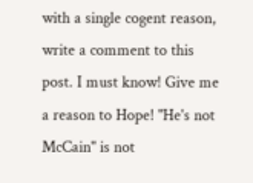with a single cogent reason, write a comment to this post. I must know! Give me a reason to Hope! "He's not McCain" is not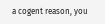a cogent reason, you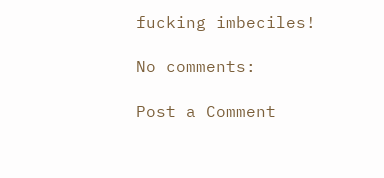fucking imbeciles!

No comments:

Post a Comment